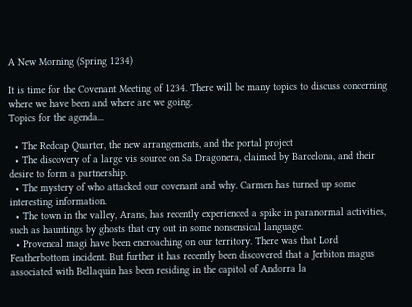A New Morning (Spring 1234)

It is time for the Covenant Meeting of 1234. There will be many topics to discuss concerning where we have been and where are we going.
Topics for the agenda...

  • The Redcap Quarter, the new arrangements, and the portal project
  • The discovery of a large vis source on Sa Dragonera, claimed by Barcelona, and their desire to form a partnership.
  • The mystery of who attacked our covenant and why. Carmen has turned up some interesting information.
  • The town in the valley, Arans, has recently experienced a spike in paranormal activities, such as hauntings by ghosts that cry out in some nonsensical language.
  • Provencal magi have been encroaching on our territory. There was that Lord Featherbottom incident. But further it has recently been discovered that a Jerbiton magus associated with Bellaquin has been residing in the capitol of Andorra la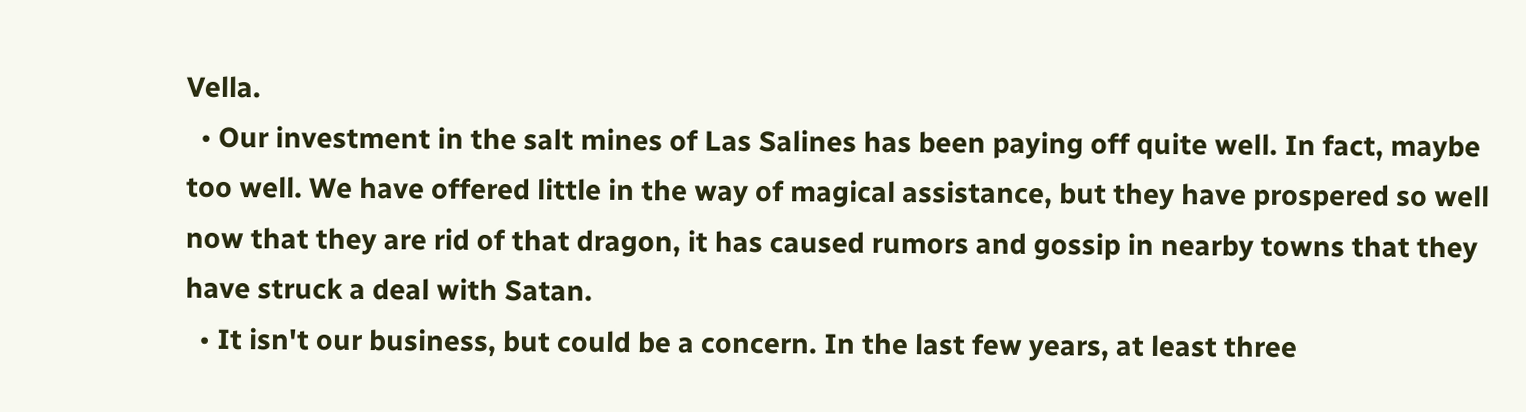Vella.
  • Our investment in the salt mines of Las Salines has been paying off quite well. In fact, maybe too well. We have offered little in the way of magical assistance, but they have prospered so well now that they are rid of that dragon, it has caused rumors and gossip in nearby towns that they have struck a deal with Satan.
  • It isn't our business, but could be a concern. In the last few years, at least three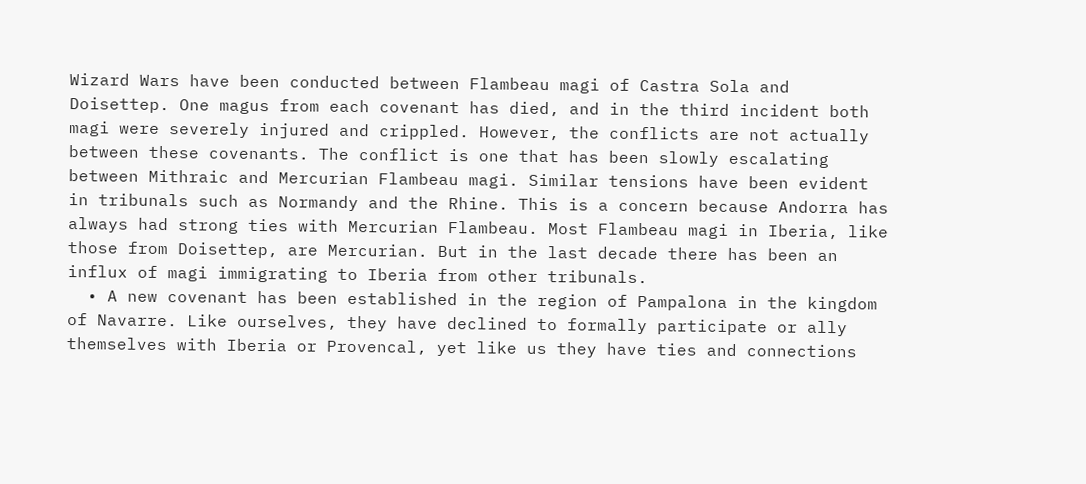Wizard Wars have been conducted between Flambeau magi of Castra Sola and Doisettep. One magus from each covenant has died, and in the third incident both magi were severely injured and crippled. However, the conflicts are not actually between these covenants. The conflict is one that has been slowly escalating between Mithraic and Mercurian Flambeau magi. Similar tensions have been evident in tribunals such as Normandy and the Rhine. This is a concern because Andorra has always had strong ties with Mercurian Flambeau. Most Flambeau magi in Iberia, like those from Doisettep, are Mercurian. But in the last decade there has been an influx of magi immigrating to Iberia from other tribunals.
  • A new covenant has been established in the region of Pampalona in the kingdom of Navarre. Like ourselves, they have declined to formally participate or ally themselves with Iberia or Provencal, yet like us they have ties and connections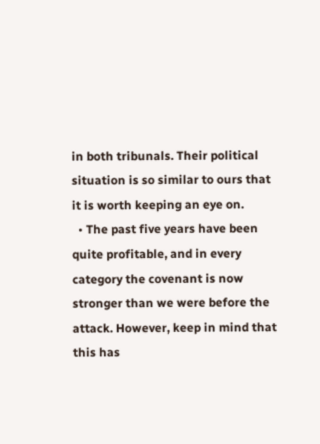in both tribunals. Their political situation is so similar to ours that it is worth keeping an eye on.
  • The past five years have been quite profitable, and in every category the covenant is now stronger than we were before the attack. However, keep in mind that this has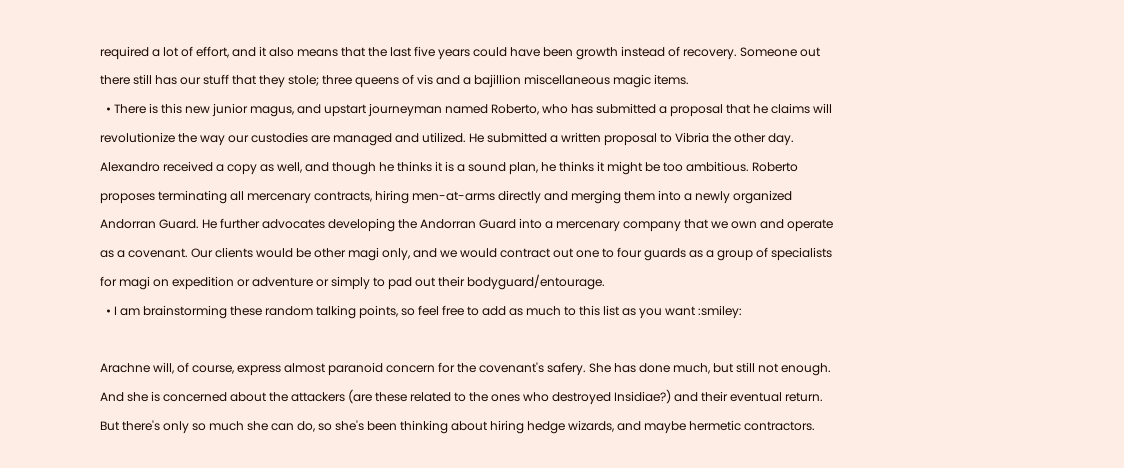required a lot of effort, and it also means that the last five years could have been growth instead of recovery. Someone out there still has our stuff that they stole; three queens of vis and a bajillion miscellaneous magic items.
  • There is this new junior magus, and upstart journeyman named Roberto, who has submitted a proposal that he claims will revolutionize the way our custodies are managed and utilized. He submitted a written proposal to Vibria the other day. Alexandro received a copy as well, and though he thinks it is a sound plan, he thinks it might be too ambitious. Roberto proposes terminating all mercenary contracts, hiring men-at-arms directly and merging them into a newly organized Andorran Guard. He further advocates developing the Andorran Guard into a mercenary company that we own and operate as a covenant. Our clients would be other magi only, and we would contract out one to four guards as a group of specialists for magi on expedition or adventure or simply to pad out their bodyguard/entourage.
  • I am brainstorming these random talking points, so feel free to add as much to this list as you want :smiley:

Arachne will, of course, express almost paranoid concern for the covenant's safery. She has done much, but still not enough. And she is concerned about the attackers (are these related to the ones who destroyed Insidiae?) and their eventual return.
But there's only so much she can do, so she's been thinking about hiring hedge wizards, and maybe hermetic contractors.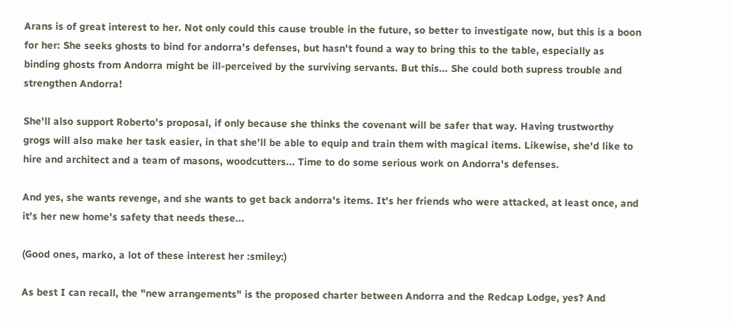Arans is of great interest to her. Not only could this cause trouble in the future, so better to investigate now, but this is a boon for her: She seeks ghosts to bind for andorra's defenses, but hasn't found a way to bring this to the table, especially as binding ghosts from Andorra might be ill-perceived by the surviving servants. But this... She could both supress trouble and strengthen Andorra!

She'll also support Roberto's proposal, if only because she thinks the covenant will be safer that way. Having trustworthy grogs will also make her task easier, in that she'll be able to equip and train them with magical items. Likewise, she'd like to hire and architect and a team of masons, woodcutters... Time to do some serious work on Andorra's defenses.

And yes, she wants revenge, and she wants to get back andorra's items. It's her friends who were attacked, at least once, and it's her new home's safety that needs these...

(Good ones, marko, a lot of these interest her :smiley:)

As best I can recall, the "new arrangements" is the proposed charter between Andorra and the Redcap Lodge, yes? And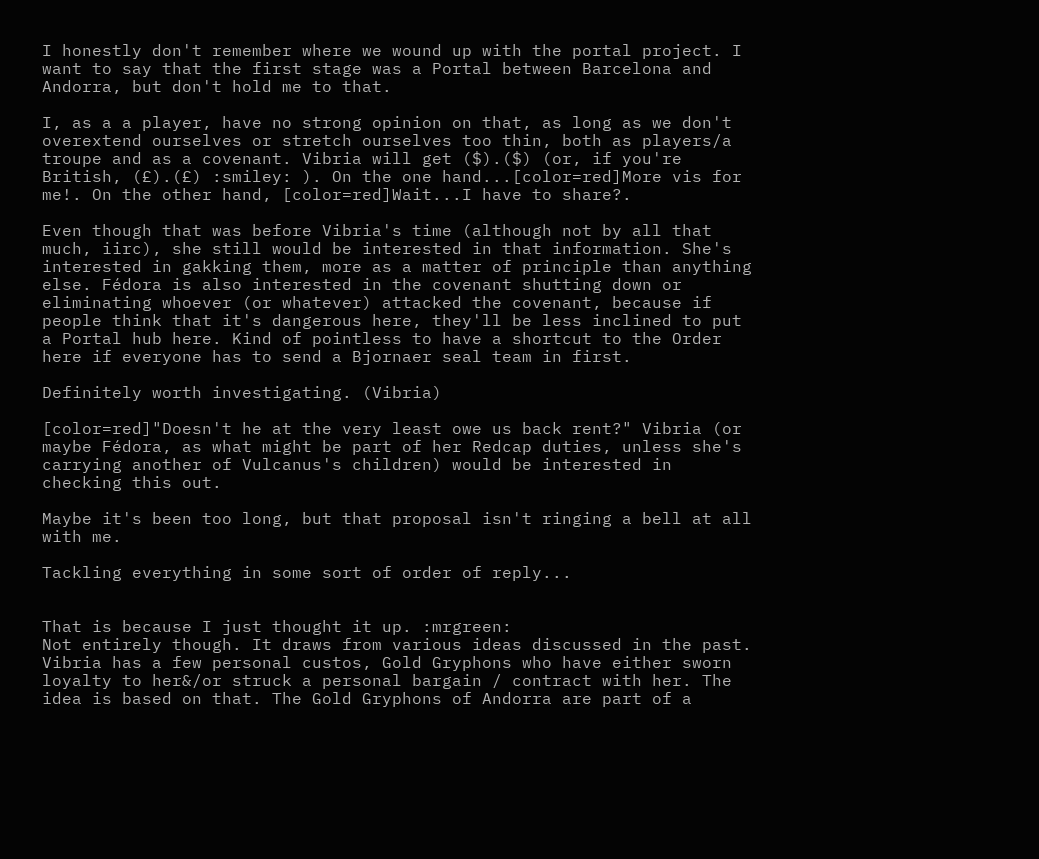I honestly don't remember where we wound up with the portal project. I want to say that the first stage was a Portal between Barcelona and Andorra, but don't hold me to that.

I, as a a player, have no strong opinion on that, as long as we don't overextend ourselves or stretch ourselves too thin, both as players/a troupe and as a covenant. Vibria will get ($).($) (or, if you're British, (£).(£) :smiley: ). On the one hand...[color=red]More vis for me!. On the other hand, [color=red]Wait...I have to share?.

Even though that was before Vibria's time (although not by all that much, iirc), she still would be interested in that information. She's interested in gakking them, more as a matter of principle than anything else. Fédora is also interested in the covenant shutting down or eliminating whoever (or whatever) attacked the covenant, because if people think that it's dangerous here, they'll be less inclined to put a Portal hub here. Kind of pointless to have a shortcut to the Order here if everyone has to send a Bjornaer seal team in first.

Definitely worth investigating. (Vibria)

[color=red]"Doesn't he at the very least owe us back rent?" Vibria (or maybe Fédora, as what might be part of her Redcap duties, unless she's carrying another of Vulcanus's children) would be interested in checking this out.

Maybe it's been too long, but that proposal isn't ringing a bell at all with me.

Tackling everything in some sort of order of reply...


That is because I just thought it up. :mrgreen:
Not entirely though. It draws from various ideas discussed in the past. Vibria has a few personal custos, Gold Gryphons who have either sworn loyalty to her&/or struck a personal bargain / contract with her. The idea is based on that. The Gold Gryphons of Andorra are part of a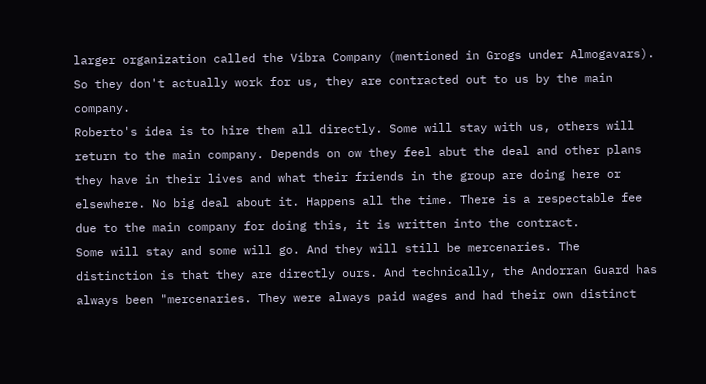larger organization called the Vibra Company (mentioned in Grogs under Almogavars). So they don't actually work for us, they are contracted out to us by the main company.
Roberto's idea is to hire them all directly. Some will stay with us, others will return to the main company. Depends on ow they feel abut the deal and other plans they have in their lives and what their friends in the group are doing here or elsewhere. No big deal about it. Happens all the time. There is a respectable fee due to the main company for doing this, it is written into the contract.
Some will stay and some will go. And they will still be mercenaries. The distinction is that they are directly ours. And technically, the Andorran Guard has always been "mercenaries. They were always paid wages and had their own distinct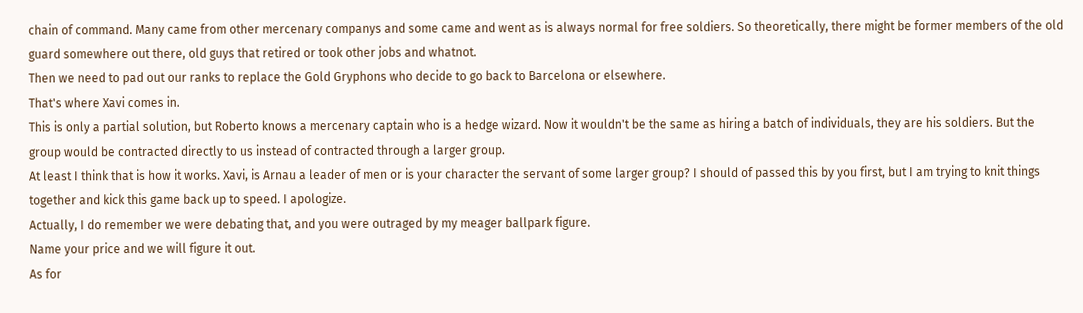chain of command. Many came from other mercenary companys and some came and went as is always normal for free soldiers. So theoretically, there might be former members of the old guard somewhere out there, old guys that retired or took other jobs and whatnot.
Then we need to pad out our ranks to replace the Gold Gryphons who decide to go back to Barcelona or elsewhere.
That's where Xavi comes in.
This is only a partial solution, but Roberto knows a mercenary captain who is a hedge wizard. Now it wouldn't be the same as hiring a batch of individuals, they are his soldiers. But the group would be contracted directly to us instead of contracted through a larger group.
At least I think that is how it works. Xavi, is Arnau a leader of men or is your character the servant of some larger group? I should of passed this by you first, but I am trying to knit things together and kick this game back up to speed. I apologize.
Actually, I do remember we were debating that, and you were outraged by my meager ballpark figure.
Name your price and we will figure it out.
As for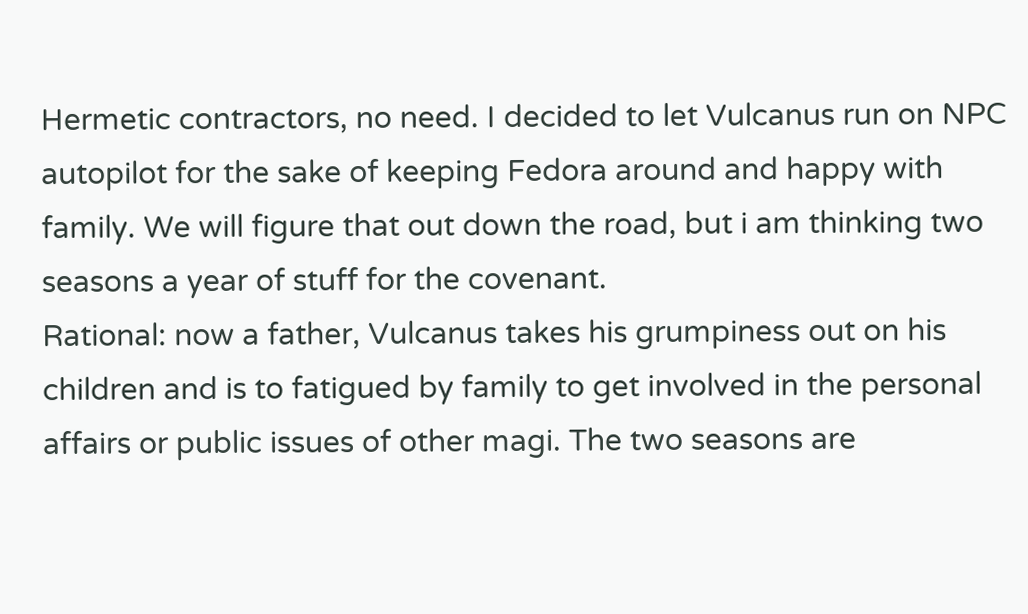Hermetic contractors, no need. I decided to let Vulcanus run on NPC autopilot for the sake of keeping Fedora around and happy with family. We will figure that out down the road, but i am thinking two seasons a year of stuff for the covenant.
Rational: now a father, Vulcanus takes his grumpiness out on his children and is to fatigued by family to get involved in the personal affairs or public issues of other magi. The two seasons are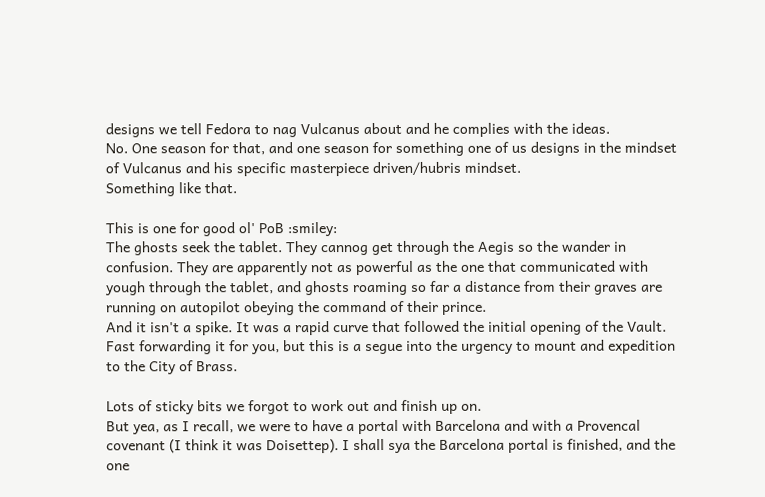designs we tell Fedora to nag Vulcanus about and he complies with the ideas.
No. One season for that, and one season for something one of us designs in the mindset of Vulcanus and his specific masterpiece driven/hubris mindset.
Something like that.

This is one for good ol' PoB :smiley:
The ghosts seek the tablet. They cannog get through the Aegis so the wander in confusion. They are apparently not as powerful as the one that communicated with yough through the tablet, and ghosts roaming so far a distance from their graves are running on autopilot obeying the command of their prince.
And it isn't a spike. It was a rapid curve that followed the initial opening of the Vault.
Fast forwarding it for you, but this is a segue into the urgency to mount and expedition to the City of Brass.

Lots of sticky bits we forgot to work out and finish up on.
But yea, as I recall, we were to have a portal with Barcelona and with a Provencal covenant (I think it was Doisettep). I shall sya the Barcelona portal is finished, and the one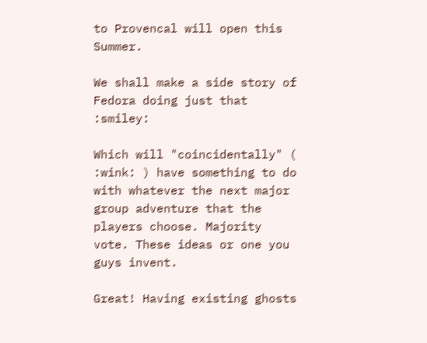to Provencal will open this Summer.

We shall make a side story of Fedora doing just that :smiley:

Which will "coincidentally" ( :wink: ) have something to do with whatever the next major group adventure that the players choose. Majority vote. These ideas or one you guys invent.

Great! Having existing ghosts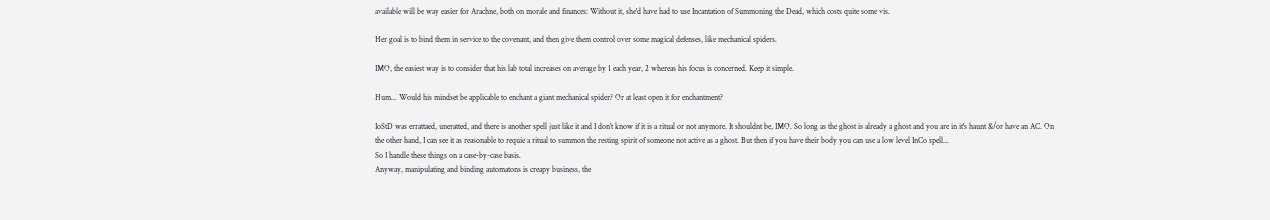available will be way easier for Arachne, both on morale and finances: Without it, she'd have had to use Incantation of Summoning the Dead, which costs quite some vis.

Her goal is to bind them in service to the covenant, and then give them control over some magical defenses, like mechanical spiders.

IMO, the easiest way is to consider that his lab total increases on average by 1 each year, 2 whereas his focus is concerned. Keep it simple.

Hum... Would his mindset be applicable to enchant a giant mechanical spider? Or at least open it for enchantment?

IoStD was errattaed, uneratted, and there is another spell just like it and I don't know if it is a ritual or not anymore. It shouldnt be, IMO. So long as the ghost is already a ghost and you are in it's haunt &/or have an AC. On the other hand, I can see it as reasonable to requie a ritual to summon the resting spirit of someone not active as a ghost. But then if you have their body you can use a low level InCo spell...
So I handle these things on a case-by-case basis.
Anyway, manipulating and binding automatons is creapy business, the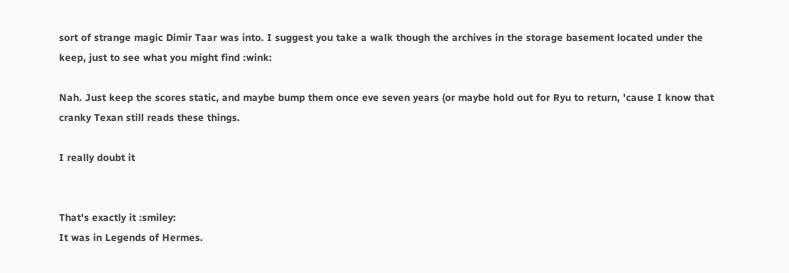sort of strange magic Dimir Taar was into. I suggest you take a walk though the archives in the storage basement located under the keep, just to see what you might find :wink:

Nah. Just keep the scores static, and maybe bump them once eve seven years (or maybe hold out for Ryu to return, 'cause I know that cranky Texan still reads these things.

I really doubt it


That's exactly it :smiley:
It was in Legends of Hermes.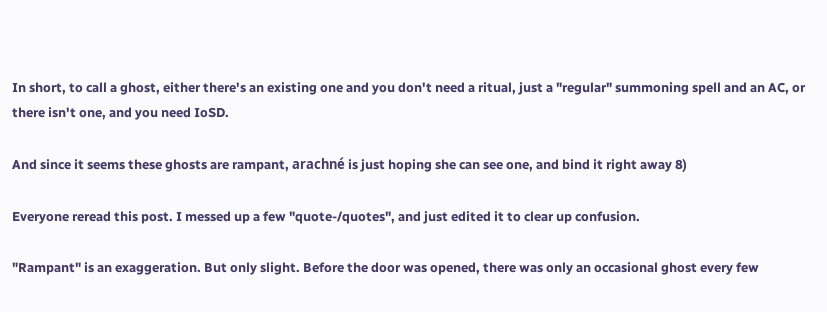In short, to call a ghost, either there's an existing one and you don't need a ritual, just a "regular" summoning spell and an AC, or there isn't one, and you need IoSD.

And since it seems these ghosts are rampant, arachné is just hoping she can see one, and bind it right away 8)

Everyone reread this post. I messed up a few "quote-/quotes", and just edited it to clear up confusion.

"Rampant" is an exaggeration. But only slight. Before the door was opened, there was only an occasional ghost every few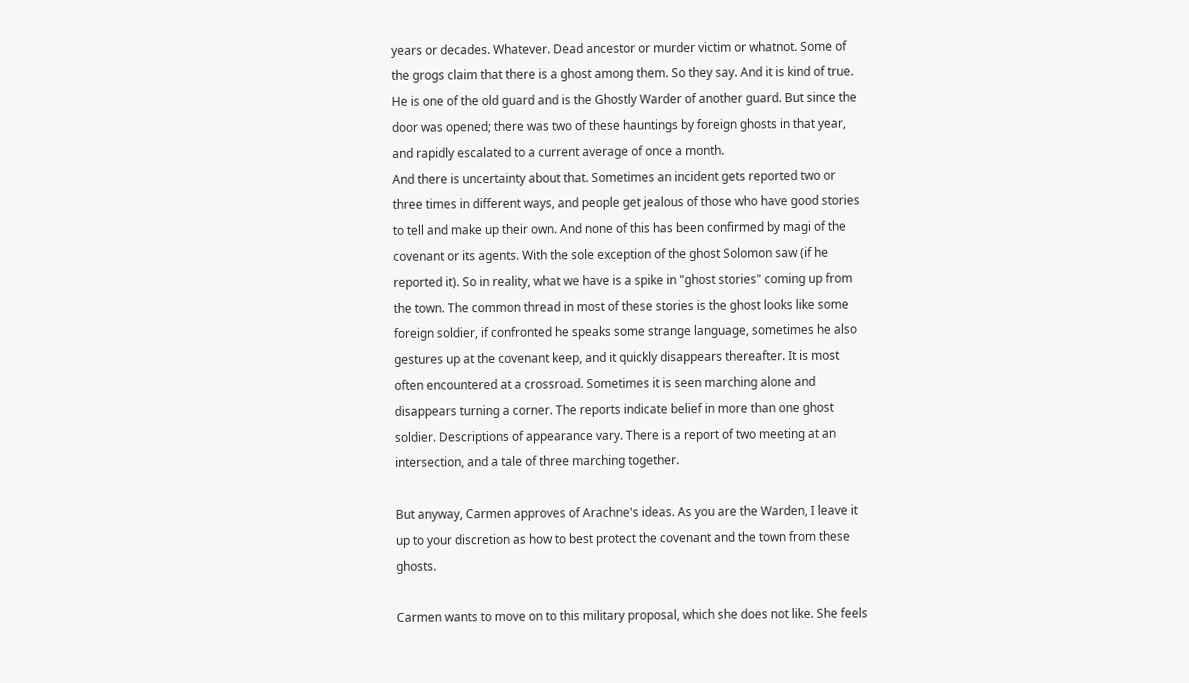years or decades. Whatever. Dead ancestor or murder victim or whatnot. Some of the grogs claim that there is a ghost among them. So they say. And it is kind of true. He is one of the old guard and is the Ghostly Warder of another guard. But since the door was opened; there was two of these hauntings by foreign ghosts in that year, and rapidly escalated to a current average of once a month.
And there is uncertainty about that. Sometimes an incident gets reported two or three times in different ways, and people get jealous of those who have good stories to tell and make up their own. And none of this has been confirmed by magi of the covenant or its agents. With the sole exception of the ghost Solomon saw (if he reported it). So in reality, what we have is a spike in "ghost stories" coming up from the town. The common thread in most of these stories is the ghost looks like some foreign soldier, if confronted he speaks some strange language, sometimes he also gestures up at the covenant keep, and it quickly disappears thereafter. It is most often encountered at a crossroad. Sometimes it is seen marching alone and disappears turning a corner. The reports indicate belief in more than one ghost soldier. Descriptions of appearance vary. There is a report of two meeting at an intersection, and a tale of three marching together.

But anyway, Carmen approves of Arachne's ideas. As you are the Warden, I leave it up to your discretion as how to best protect the covenant and the town from these ghosts.

Carmen wants to move on to this military proposal, which she does not like. She feels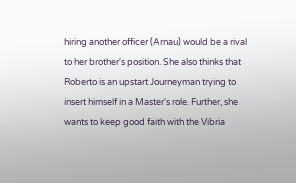hiring another officer (Arnau) would be a rival to her brother's position. She also thinks that Roberto is an upstart Journeyman trying to insert himself in a Master's role. Further, she wants to keep good faith with the Vibria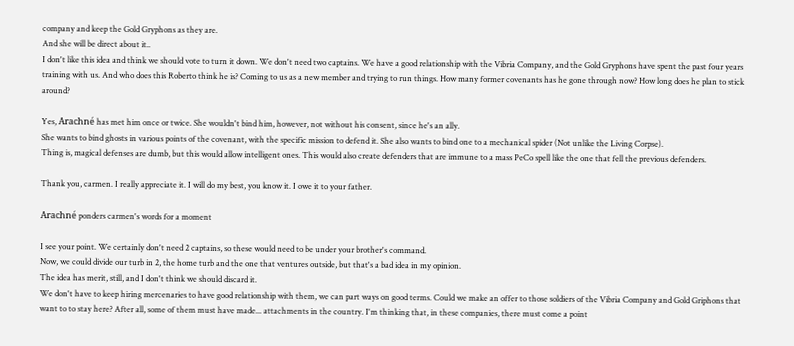company and keep the Gold Gryphons as they are.
And she will be direct about it..
I don't like this idea and think we should vote to turn it down. We don't need two captains. We have a good relationship with the Vibria Company, and the Gold Gryphons have spent the past four years training with us. And who does this Roberto think he is? Coming to us as a new member and trying to run things. How many former covenants has he gone through now? How long does he plan to stick around?

Yes, Arachné has met him once or twice. She wouldn't bind him, however, not without his consent, since he's an ally.
She wants to bind ghosts in various points of the covenant, with the specific mission to defend it. She also wants to bind one to a mechanical spider (Not unlike the Living Corpse).
Thing is, magical defenses are dumb, but this would allow intelligent ones. This would also create defenders that are immune to a mass PeCo spell like the one that fell the previous defenders.

Thank you, carmen. I really appreciate it. I will do my best, you know it. I owe it to your father.

Arachné ponders carmen's words for a moment

I see your point. We certainly don't need 2 captains, so these would need to be under your brother's command.
Now, we could divide our turb in 2, the home turb and the one that ventures outside, but that's a bad idea in my opinion.
The idea has merit, still, and I don't think we should discard it.
We don't have to keep hiring mercenaries to have good relationship with them, we can part ways on good terms. Could we make an offer to those soldiers of the Vibria Company and Gold Griphons that want to to stay here? After all, some of them must have made... attachments in the country. I'm thinking that, in these companies, there must come a point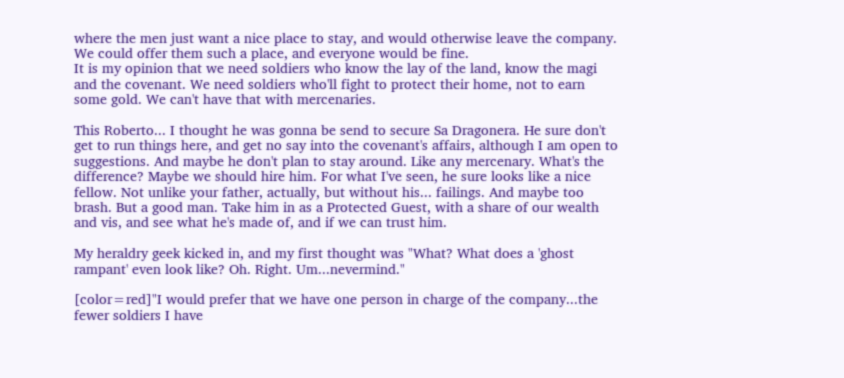where the men just want a nice place to stay, and would otherwise leave the company. We could offer them such a place, and everyone would be fine.
It is my opinion that we need soldiers who know the lay of the land, know the magi and the covenant. We need soldiers who'll fight to protect their home, not to earn some gold. We can't have that with mercenaries.

This Roberto... I thought he was gonna be send to secure Sa Dragonera. He sure don't get to run things here, and get no say into the covenant's affairs, although I am open to suggestions. And maybe he don't plan to stay around. Like any mercenary. What's the difference? Maybe we should hire him. For what I've seen, he sure looks like a nice fellow. Not unlike your father, actually, but without his... failings. And maybe too brash. But a good man. Take him in as a Protected Guest, with a share of our wealth and vis, and see what he's made of, and if we can trust him.

My heraldry geek kicked in, and my first thought was "What? What does a 'ghost rampant' even look like? Oh. Right. Um...nevermind."

[color=red]"I would prefer that we have one person in charge of the company...the fewer soldiers I have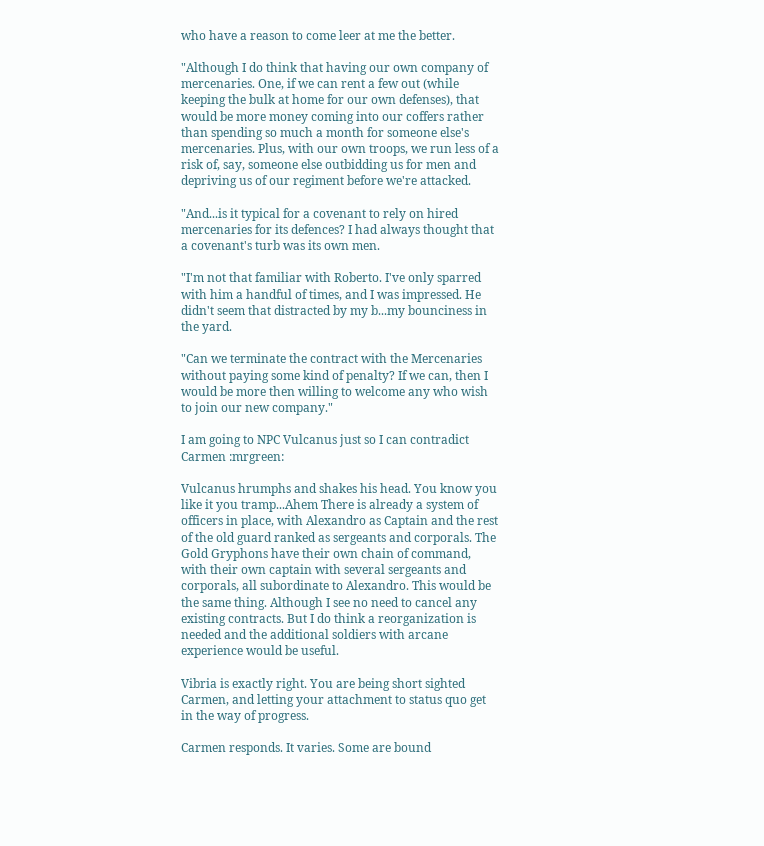who have a reason to come leer at me the better.

"Although I do think that having our own company of mercenaries. One, if we can rent a few out (while keeping the bulk at home for our own defenses), that would be more money coming into our coffers rather than spending so much a month for someone else's mercenaries. Plus, with our own troops, we run less of a risk of, say, someone else outbidding us for men and depriving us of our regiment before we're attacked.

"And...is it typical for a covenant to rely on hired mercenaries for its defences? I had always thought that a covenant's turb was its own men.

"I'm not that familiar with Roberto. I've only sparred with him a handful of times, and I was impressed. He didn't seem that distracted by my b...my bounciness in the yard.

"Can we terminate the contract with the Mercenaries without paying some kind of penalty? If we can, then I would be more then willing to welcome any who wish to join our new company."

I am going to NPC Vulcanus just so I can contradict Carmen :mrgreen:

Vulcanus hrumphs and shakes his head. You know you like it you tramp...Ahem There is already a system of officers in place, with Alexandro as Captain and the rest of the old guard ranked as sergeants and corporals. The Gold Gryphons have their own chain of command, with their own captain with several sergeants and corporals, all subordinate to Alexandro. This would be the same thing. Although I see no need to cancel any existing contracts. But I do think a reorganization is needed and the additional soldiers with arcane experience would be useful.

Vibria is exactly right. You are being short sighted Carmen, and letting your attachment to status quo get in the way of progress.

Carmen responds. It varies. Some are bound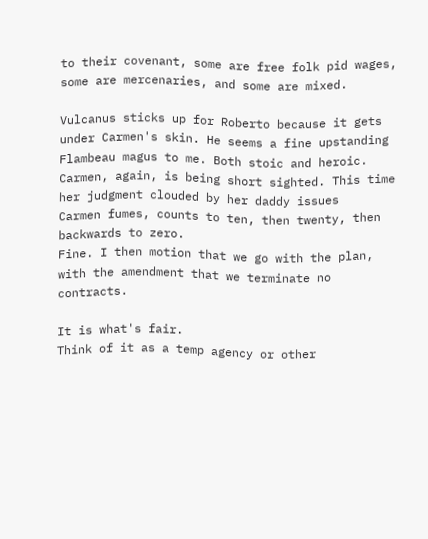to their covenant, some are free folk pid wages, some are mercenaries, and some are mixed.

Vulcanus sticks up for Roberto because it gets under Carmen's skin. He seems a fine upstanding Flambeau magus to me. Both stoic and heroic. Carmen, again, is being short sighted. This time her judgment clouded by her daddy issues
Carmen fumes, counts to ten, then twenty, then backwards to zero.
Fine. I then motion that we go with the plan, with the amendment that we terminate no contracts.

It is what's fair.
Think of it as a temp agency or other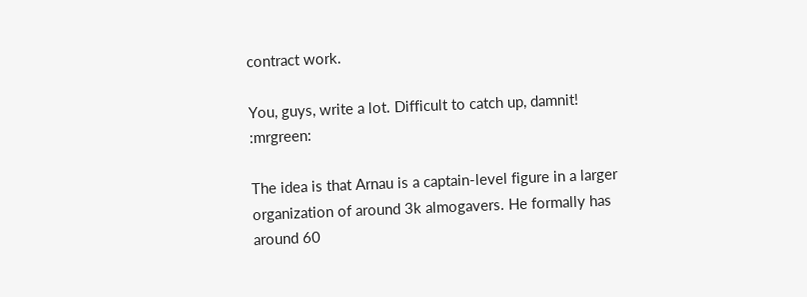contract work.

You, guys, write a lot. Difficult to catch up, damnit! :mrgreen:

The idea is that Arnau is a captain-level figure in a larger organization of around 3k almogavers. He formally has around 60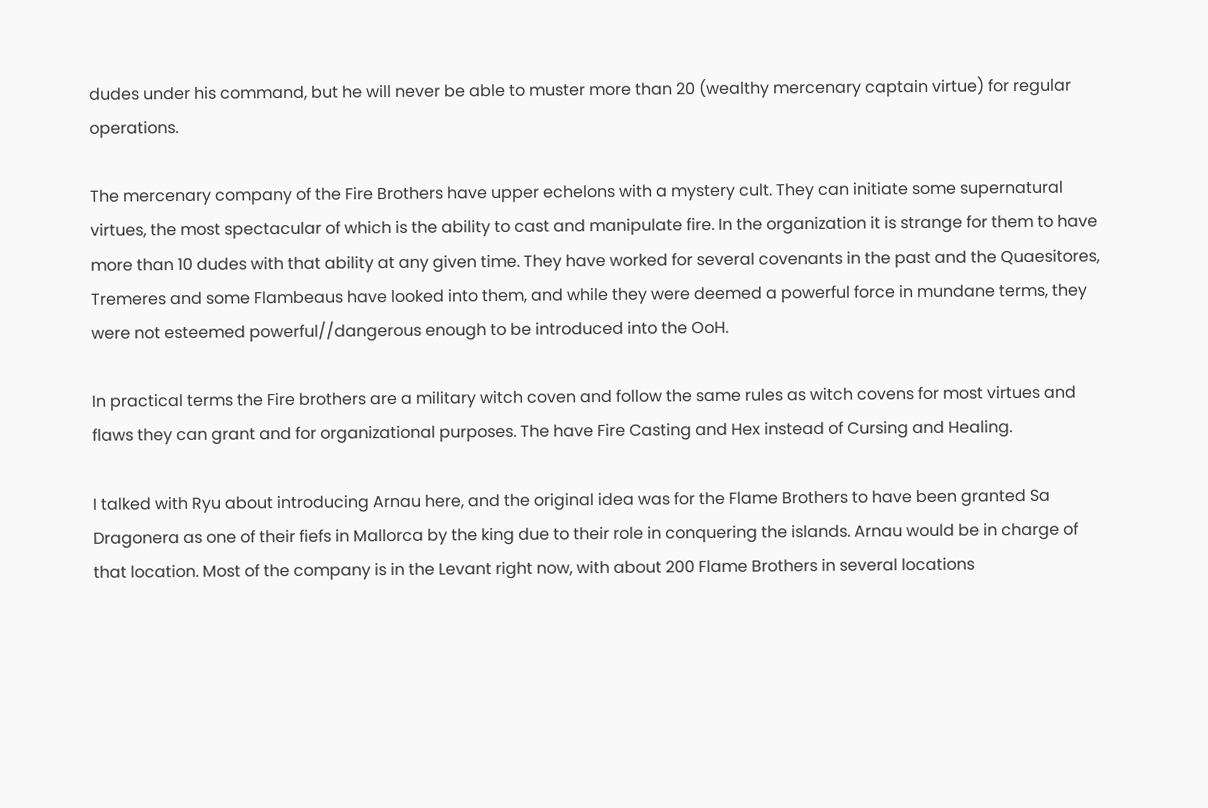dudes under his command, but he will never be able to muster more than 20 (wealthy mercenary captain virtue) for regular operations.

The mercenary company of the Fire Brothers have upper echelons with a mystery cult. They can initiate some supernatural virtues, the most spectacular of which is the ability to cast and manipulate fire. In the organization it is strange for them to have more than 10 dudes with that ability at any given time. They have worked for several covenants in the past and the Quaesitores, Tremeres and some Flambeaus have looked into them, and while they were deemed a powerful force in mundane terms, they were not esteemed powerful//dangerous enough to be introduced into the OoH.

In practical terms the Fire brothers are a military witch coven and follow the same rules as witch covens for most virtues and flaws they can grant and for organizational purposes. The have Fire Casting and Hex instead of Cursing and Healing.

I talked with Ryu about introducing Arnau here, and the original idea was for the Flame Brothers to have been granted Sa Dragonera as one of their fiefs in Mallorca by the king due to their role in conquering the islands. Arnau would be in charge of that location. Most of the company is in the Levant right now, with about 200 Flame Brothers in several locations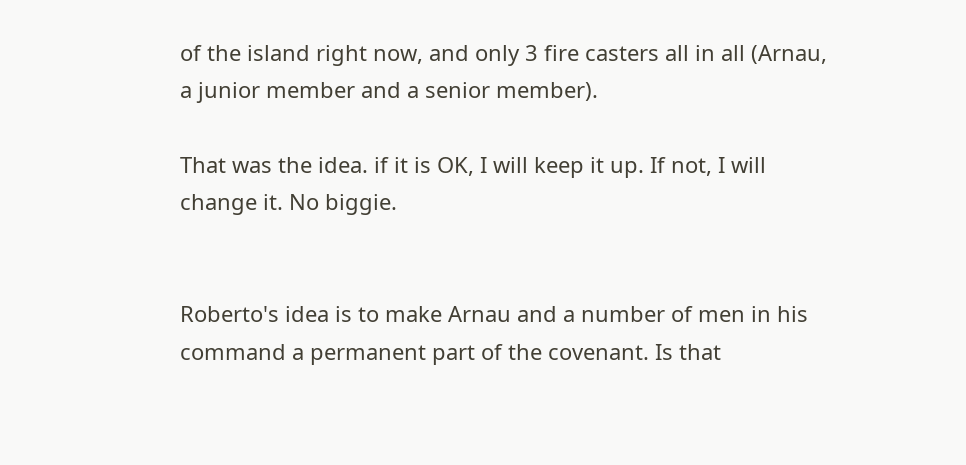of the island right now, and only 3 fire casters all in all (Arnau, a junior member and a senior member).

That was the idea. if it is OK, I will keep it up. If not, I will change it. No biggie.


Roberto's idea is to make Arnau and a number of men in his command a permanent part of the covenant. Is that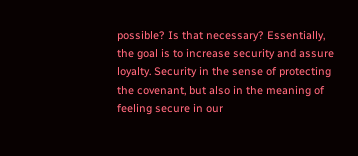possible? Is that necessary? Essentially, the goal is to increase security and assure loyalty. Security in the sense of protecting the covenant, but also in the meaning of feeling secure in our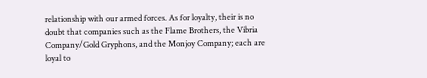relationship with our armed forces. As for loyalty, their is no doubt that companies such as the Flame Brothers, the Vibria Company/Gold Gryphons, and the Monjoy Company; each are loyal to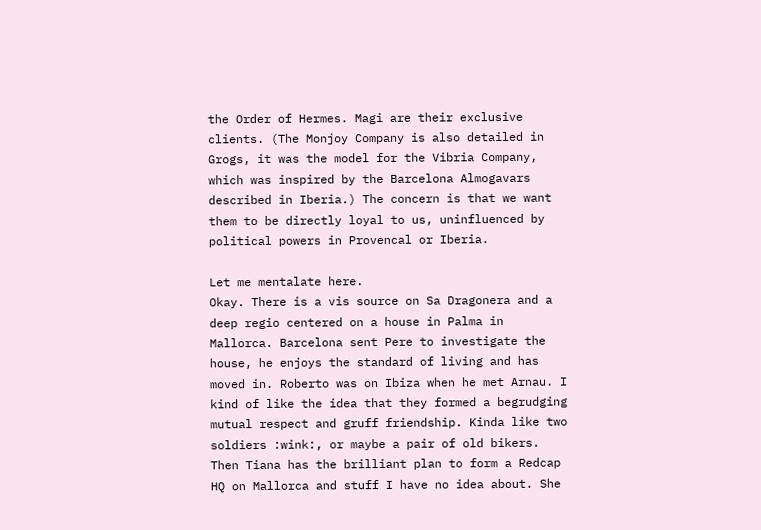the Order of Hermes. Magi are their exclusive clients. (The Monjoy Company is also detailed in Grogs, it was the model for the Vibria Company, which was inspired by the Barcelona Almogavars described in Iberia.) The concern is that we want them to be directly loyal to us, uninfluenced by political powers in Provencal or Iberia.

Let me mentalate here.
Okay. There is a vis source on Sa Dragonera and a deep regio centered on a house in Palma in Mallorca. Barcelona sent Pere to investigate the house, he enjoys the standard of living and has moved in. Roberto was on Ibiza when he met Arnau. I kind of like the idea that they formed a begrudging mutual respect and gruff friendship. Kinda like two soldiers :wink:, or maybe a pair of old bikers. Then Tiana has the brilliant plan to form a Redcap HQ on Mallorca and stuff I have no idea about. She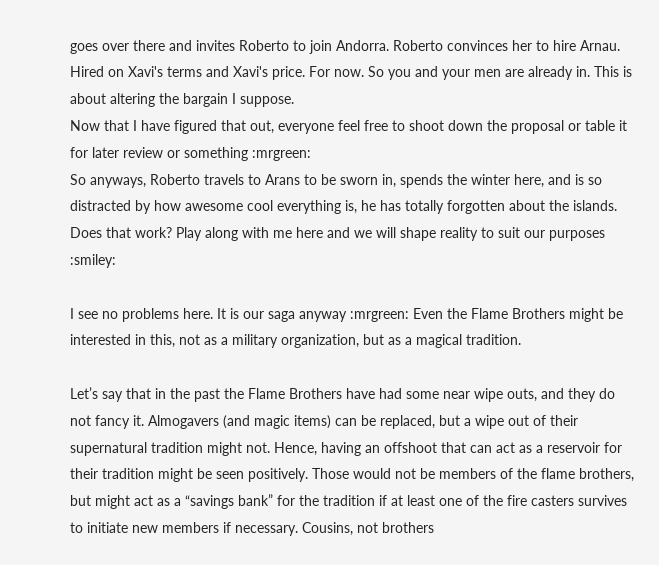goes over there and invites Roberto to join Andorra. Roberto convinces her to hire Arnau.
Hired on Xavi's terms and Xavi's price. For now. So you and your men are already in. This is about altering the bargain I suppose.
Now that I have figured that out, everyone feel free to shoot down the proposal or table it for later review or something :mrgreen:
So anyways, Roberto travels to Arans to be sworn in, spends the winter here, and is so distracted by how awesome cool everything is, he has totally forgotten about the islands.
Does that work? Play along with me here and we will shape reality to suit our purposes :smiley:

I see no problems here. It is our saga anyway :mrgreen: Even the Flame Brothers might be interested in this, not as a military organization, but as a magical tradition.

Let’s say that in the past the Flame Brothers have had some near wipe outs, and they do not fancy it. Almogavers (and magic items) can be replaced, but a wipe out of their supernatural tradition might not. Hence, having an offshoot that can act as a reservoir for their tradition might be seen positively. Those would not be members of the flame brothers, but might act as a “savings bank” for the tradition if at least one of the fire casters survives to initiate new members if necessary. Cousins, not brothers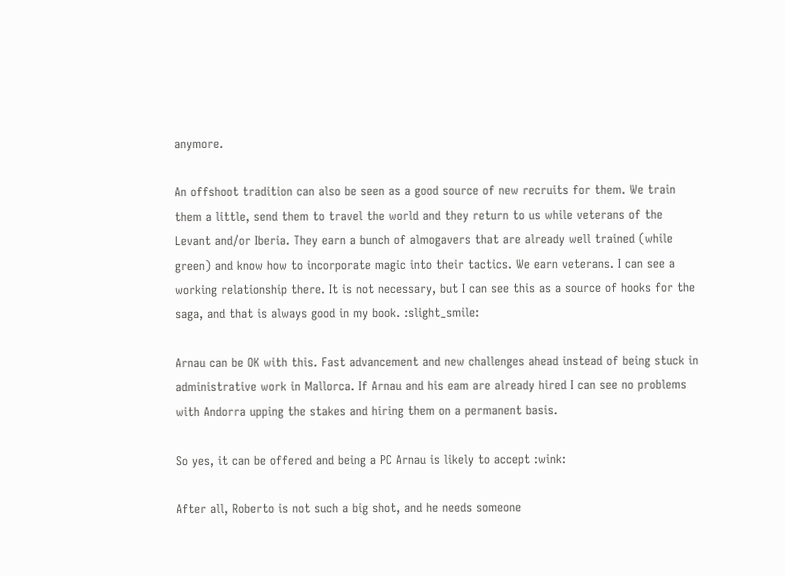anymore.

An offshoot tradition can also be seen as a good source of new recruits for them. We train them a little, send them to travel the world and they return to us while veterans of the Levant and/or Iberia. They earn a bunch of almogavers that are already well trained (while green) and know how to incorporate magic into their tactics. We earn veterans. I can see a working relationship there. It is not necessary, but I can see this as a source of hooks for the saga, and that is always good in my book. :slight_smile:

Arnau can be OK with this. Fast advancement and new challenges ahead instead of being stuck in administrative work in Mallorca. If Arnau and his eam are already hired I can see no problems with Andorra upping the stakes and hiring them on a permanent basis.

So yes, it can be offered and being a PC Arnau is likely to accept :wink:

After all, Roberto is not such a big shot, and he needs someone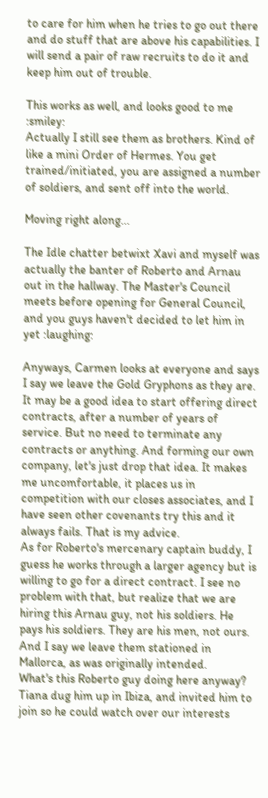to care for him when he tries to go out there and do stuff that are above his capabilities. I will send a pair of raw recruits to do it and keep him out of trouble.

This works as well, and looks good to me :smiley:
Actually I still see them as brothers. Kind of like a mini Order of Hermes. You get trained/initiated, you are assigned a number of soldiers, and sent off into the world.

Moving right along...

The Idle chatter betwixt Xavi and myself was actually the banter of Roberto and Arnau out in the hallway. The Master's Council meets before opening for General Council, and you guys haven't decided to let him in yet :laughing:

Anyways, Carmen looks at everyone and says I say we leave the Gold Gryphons as they are. It may be a good idea to start offering direct contracts, after a number of years of service. But no need to terminate any contracts or anything. And forming our own company, let's just drop that idea. It makes me uncomfortable, it places us in competition with our closes associates, and I have seen other covenants try this and it always fails. That is my advice.
As for Roberto's mercenary captain buddy, I guess he works through a larger agency but is willing to go for a direct contract. I see no problem with that, but realize that we are hiring this Arnau guy, not his soldiers. He pays his soldiers. They are his men, not ours.
And I say we leave them stationed in Mallorca, as was originally intended.
What's this Roberto guy doing here anyway? Tiana dug him up in Ibiza, and invited him to join so he could watch over our interests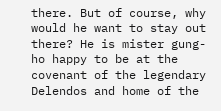there. But of course, why would he want to stay out there? He is mister gung-ho happy to be at the covenant of the legendary Delendos and home of the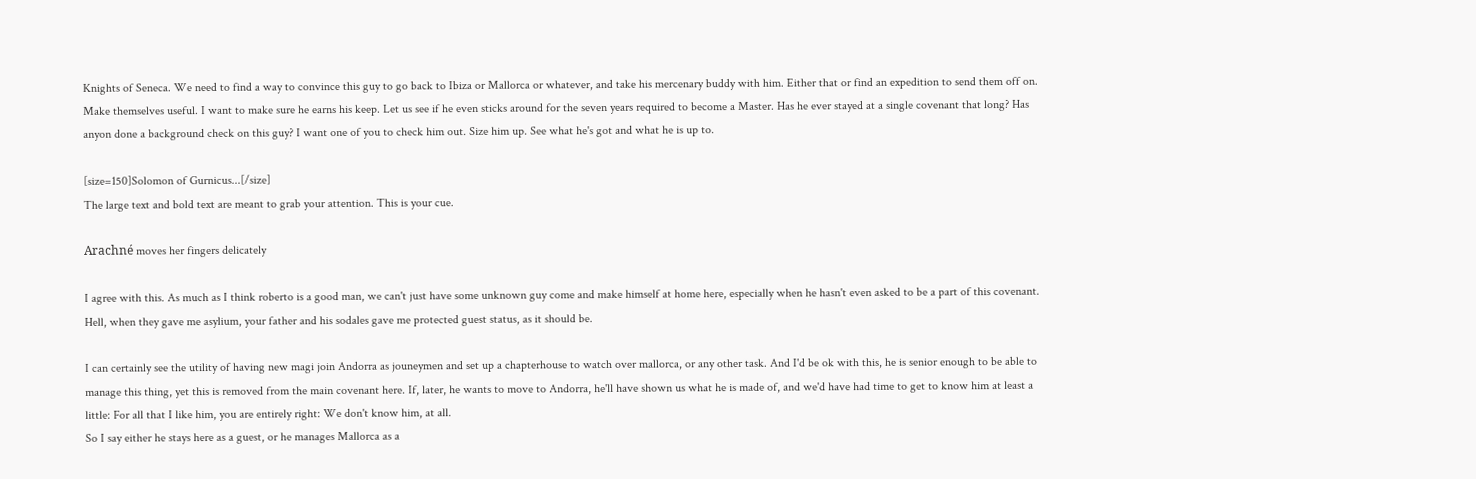Knights of Seneca. We need to find a way to convince this guy to go back to Ibiza or Mallorca or whatever, and take his mercenary buddy with him. Either that or find an expedition to send them off on. Make themselves useful. I want to make sure he earns his keep. Let us see if he even sticks around for the seven years required to become a Master. Has he ever stayed at a single covenant that long? Has anyon done a background check on this guy? I want one of you to check him out. Size him up. See what he's got and what he is up to.

[size=150]Solomon of Gurnicus...[/size]
The large text and bold text are meant to grab your attention. This is your cue.

Arachné moves her fingers delicately

I agree with this. As much as I think roberto is a good man, we can't just have some unknown guy come and make himself at home here, especially when he hasn't even asked to be a part of this covenant. Hell, when they gave me asylium, your father and his sodales gave me protected guest status, as it should be.

I can certainly see the utility of having new magi join Andorra as jouneymen and set up a chapterhouse to watch over mallorca, or any other task. And I'd be ok with this, he is senior enough to be able to manage this thing, yet this is removed from the main covenant here. If, later, he wants to move to Andorra, he'll have shown us what he is made of, and we'd have had time to get to know him at least a little: For all that I like him, you are entirely right: We don't know him, at all.
So I say either he stays here as a guest, or he manages Mallorca as a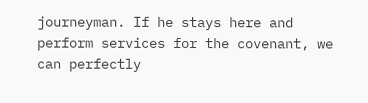journeyman. If he stays here and perform services for the covenant, we can perfectly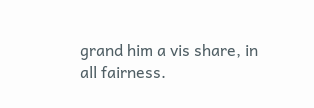grand him a vis share, in all fairness.